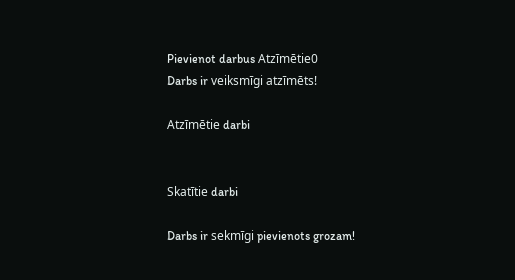Pievienot darbus Atzīmētie0
Darbs ir veiksmīgi atzīmēts!

Atzīmētie darbi


Skatītie darbi

Darbs ir sekmīgi pievienots grozam!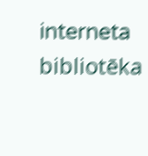interneta bibliotēka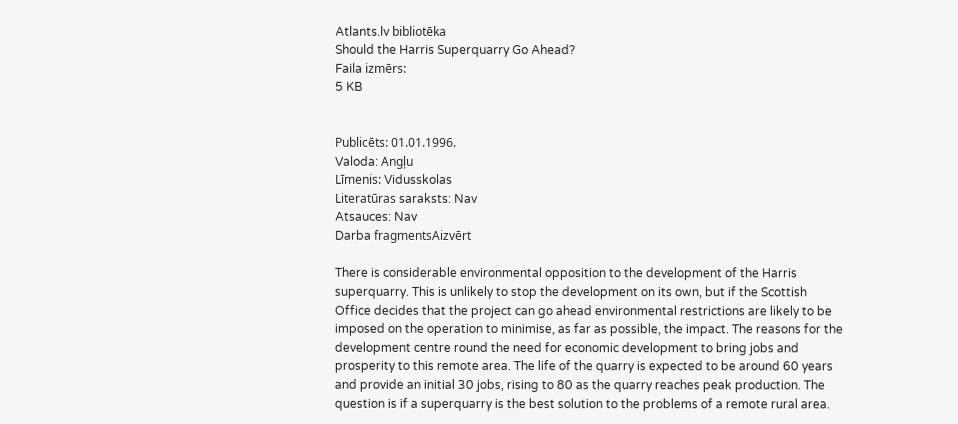Atlants.lv bibliotēka
Should the Harris Superquarry Go Ahead?
Faila izmērs:
5 KB


Publicēts: 01.01.1996.
Valoda: Angļu
Līmenis: Vidusskolas
Literatūras saraksts: Nav
Atsauces: Nav
Darba fragmentsAizvērt

There is considerable environmental opposition to the development of the Harris
superquarry. This is unlikely to stop the development on its own, but if the Scottish
Office decides that the project can go ahead environmental restrictions are likely to be
imposed on the operation to minimise, as far as possible, the impact. The reasons for the
development centre round the need for economic development to bring jobs and
prosperity to this remote area. The life of the quarry is expected to be around 60 years
and provide an initial 30 jobs, rising to 80 as the quarry reaches peak production. The
question is if a superquarry is the best solution to the problems of a remote rural area.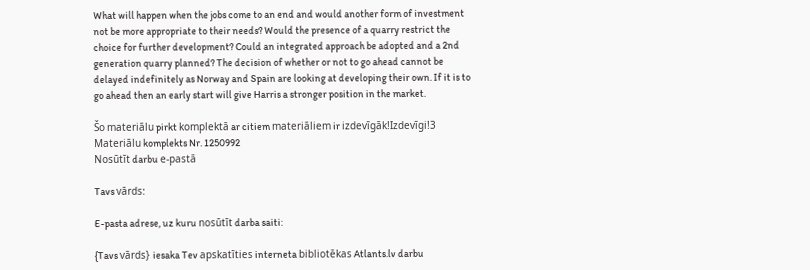What will happen when the jobs come to an end and would another form of investment
not be more appropriate to their needs? Would the presence of a quarry restrict the
choice for further development? Could an integrated approach be adopted and a 2nd
generation quarry planned? The decision of whether or not to go ahead cannot be
delayed indefinitely as Norway and Spain are looking at developing their own. If it is to
go ahead then an early start will give Harris a stronger position in the market.

Šo materiālu pirkt komplektā ar citiem materiāliem ir izdevīgāk!Izdevīgi!3
Materiālu komplekts Nr. 1250992
Nosūtīt darbu e-pastā

Tavs vārds:

E-pasta adrese, uz kuru nosūtīt darba saiti:

{Tavs vārds} iesaka Tev apskatīties interneta bibliotēkas Atlants.lv darbu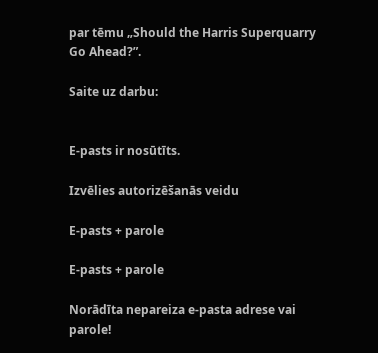par tēmu „Should the Harris Superquarry Go Ahead?”.

Saite uz darbu:


E-pasts ir nosūtīts.

Izvēlies autorizēšanās veidu

E-pasts + parole

E-pasts + parole

Norādīta nepareiza e-pasta adrese vai parole!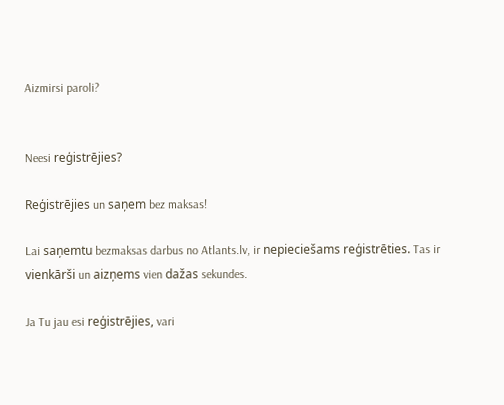Aizmirsi paroli?


Neesi reģistrējies?

Reģistrējies un saņem bez maksas!

Lai saņemtu bezmaksas darbus no Atlants.lv, ir nepieciešams reģistrēties. Tas ir vienkārši un aizņems vien dažas sekundes.

Ja Tu jau esi reģistrējies, vari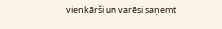vienkārši un varēsi saņemt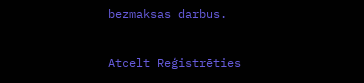bezmaksas darbus.

Atcelt Reģistrēties